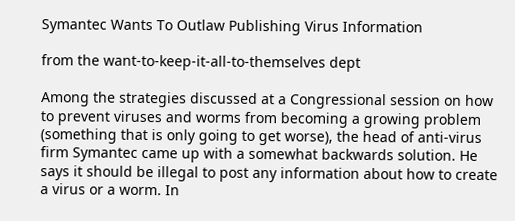Symantec Wants To Outlaw Publishing Virus Information

from the want-to-keep-it-all-to-themselves dept

Among the strategies discussed at a Congressional session on how to prevent viruses and worms from becoming a growing problem (something that is only going to get worse), the head of anti-virus firm Symantec came up with a somewhat backwards solution. He says it should be illegal to post any information about how to create a virus or a worm. In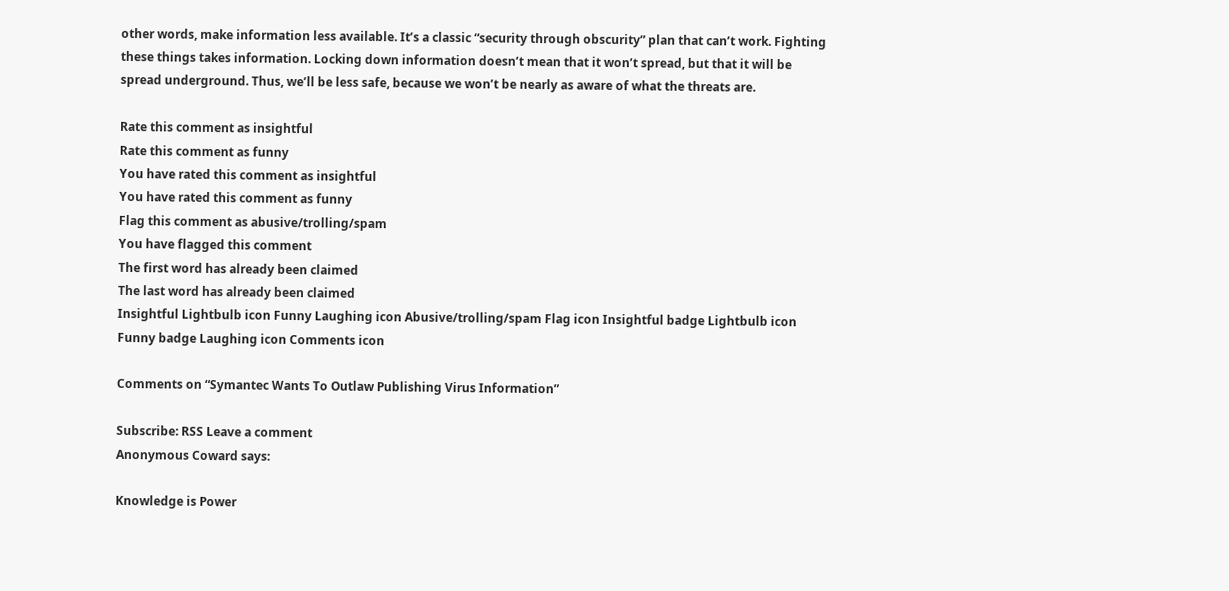other words, make information less available. It’s a classic “security through obscurity” plan that can’t work. Fighting these things takes information. Locking down information doesn’t mean that it won’t spread, but that it will be spread underground. Thus, we’ll be less safe, because we won’t be nearly as aware of what the threats are.

Rate this comment as insightful
Rate this comment as funny
You have rated this comment as insightful
You have rated this comment as funny
Flag this comment as abusive/trolling/spam
You have flagged this comment
The first word has already been claimed
The last word has already been claimed
Insightful Lightbulb icon Funny Laughing icon Abusive/trolling/spam Flag icon Insightful badge Lightbulb icon Funny badge Laughing icon Comments icon

Comments on “Symantec Wants To Outlaw Publishing Virus Information”

Subscribe: RSS Leave a comment
Anonymous Coward says:

Knowledge is Power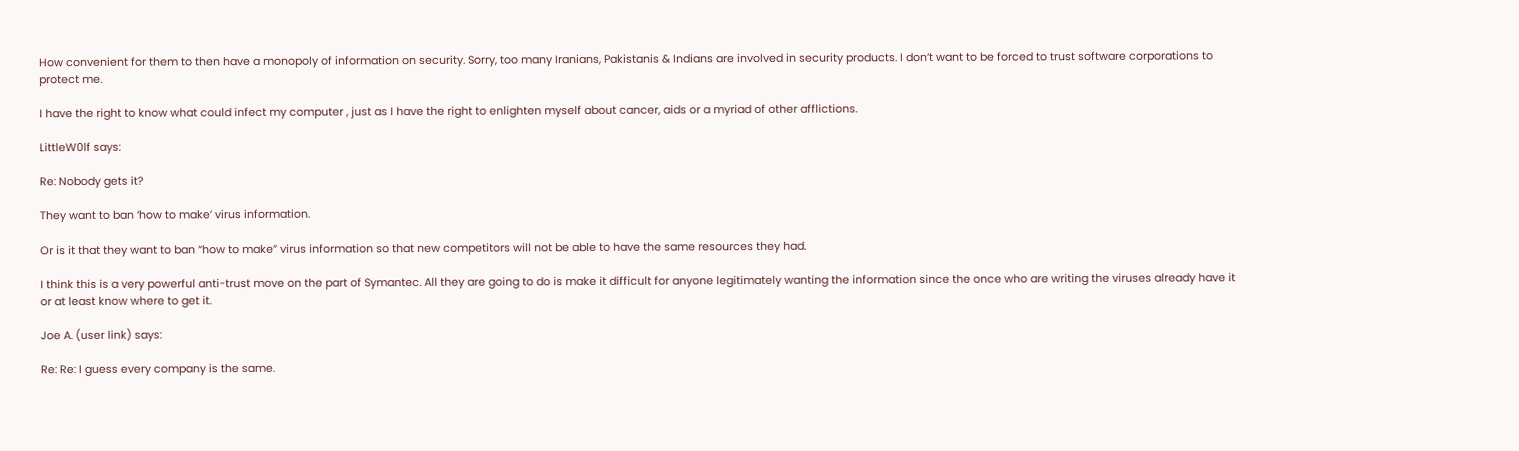How convenient for them to then have a monopoly of information on security. Sorry, too many Iranians, Pakistanis & Indians are involved in security products. I don’t want to be forced to trust software corporations to protect me.

I have the right to know what could infect my computer , just as I have the right to enlighten myself about cancer, aids or a myriad of other afflictions.

LittleW0lf says:

Re: Nobody gets it?

They want to ban ‘how to make’ virus information.

Or is it that they want to ban “how to make” virus information so that new competitors will not be able to have the same resources they had.

I think this is a very powerful anti-trust move on the part of Symantec. All they are going to do is make it difficult for anyone legitimately wanting the information since the once who are writing the viruses already have it or at least know where to get it.

Joe A. (user link) says:

Re: Re: I guess every company is the same.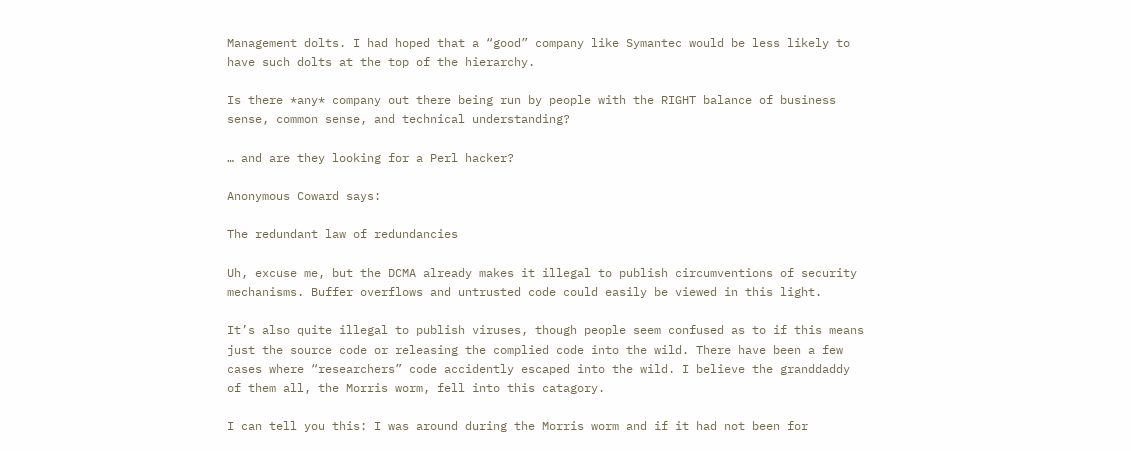Management dolts. I had hoped that a “good” company like Symantec would be less likely to have such dolts at the top of the hierarchy.

Is there *any* company out there being run by people with the RIGHT balance of business sense, common sense, and technical understanding?

… and are they looking for a Perl hacker?

Anonymous Coward says:

The redundant law of redundancies

Uh, excuse me, but the DCMA already makes it illegal to publish circumventions of security mechanisms. Buffer overflows and untrusted code could easily be viewed in this light.

It’s also quite illegal to publish viruses, though people seem confused as to if this means just the source code or releasing the complied code into the wild. There have been a few cases where “researchers” code accidently escaped into the wild. I believe the granddaddy of them all, the Morris worm, fell into this catagory.

I can tell you this: I was around during the Morris worm and if it had not been for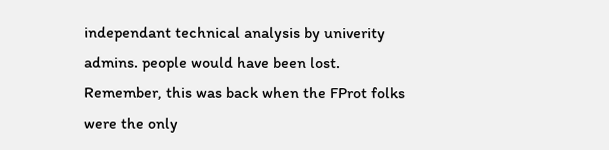independant technical analysis by univerity admins. people would have been lost. Remember, this was back when the FProt folks were the only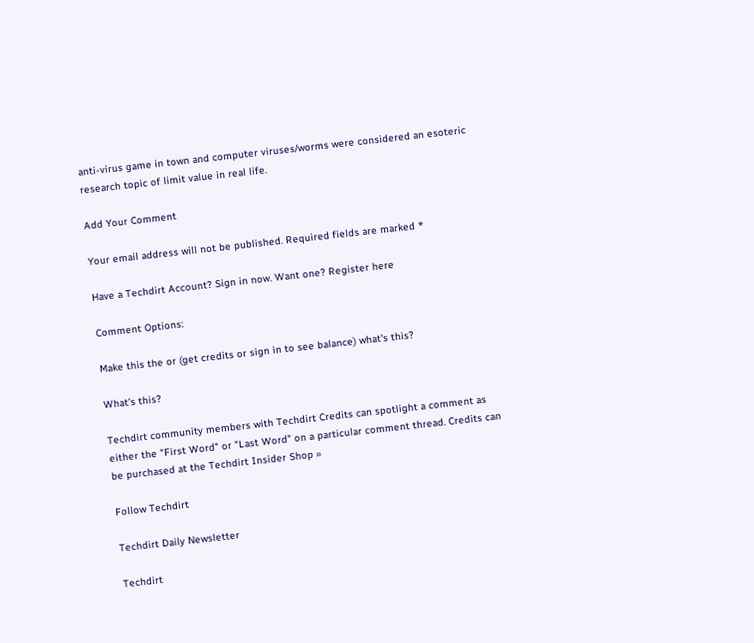anti-virus game in town and computer viruses/worms were considered an esoteric research topic of limit value in real life.

Add Your Comment

Your email address will not be published. Required fields are marked *

Have a Techdirt Account? Sign in now. Want one? Register here

Comment Options:

Make this the or (get credits or sign in to see balance) what's this?

What's this?

Techdirt community members with Techdirt Credits can spotlight a comment as either the "First Word" or "Last Word" on a particular comment thread. Credits can be purchased at the Techdirt Insider Shop »

Follow Techdirt

Techdirt Daily Newsletter

Techdirt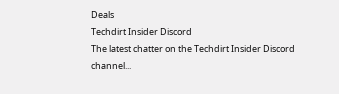Deals
Techdirt Insider Discord
The latest chatter on the Techdirt Insider Discord channel...